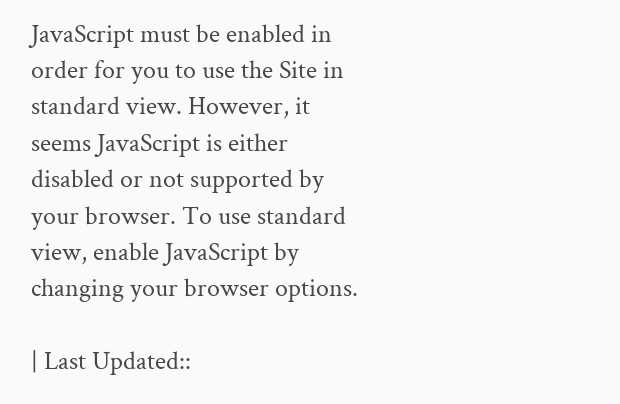JavaScript must be enabled in order for you to use the Site in standard view. However, it seems JavaScript is either disabled or not supported by your browser. To use standard view, enable JavaScript by changing your browser options.

| Last Updated::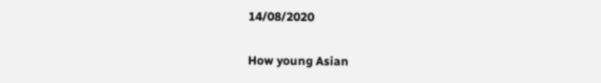14/08/2020

How young Asian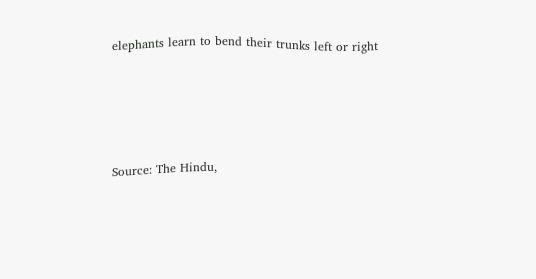elephants learn to bend their trunks left or right








Source: The Hindu,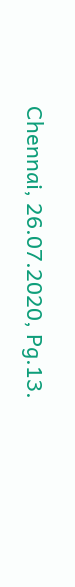Chennai, 26.07.2020, Pg.13.